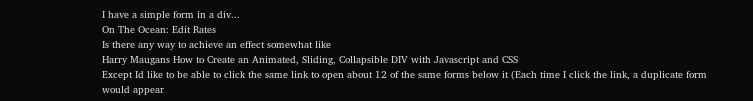I have a simple form in a div...
On The Ocean: Edit Rates
Is there any way to achieve an effect somewhat like
Harry Maugans How to Create an Animated, Sliding, Collapsible DIV with Javascript and CSS
Except Id like to be able to click the same link to open about 12 of the same forms below it (Each time I click the link, a duplicate form would appear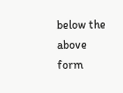below the above form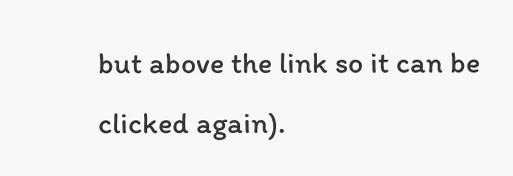but above the link so it can be clicked again).